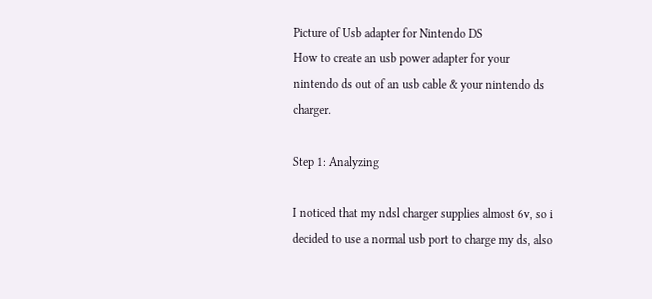Picture of Usb adapter for Nintendo DS
How to create an usb power adapter for your nintendo ds out of an usb cable & your nintendo ds charger.

Step 1: Analyzing

I noticed that my ndsl charger supplies almost 6v, so i decided to use a normal usb port to charge my ds, also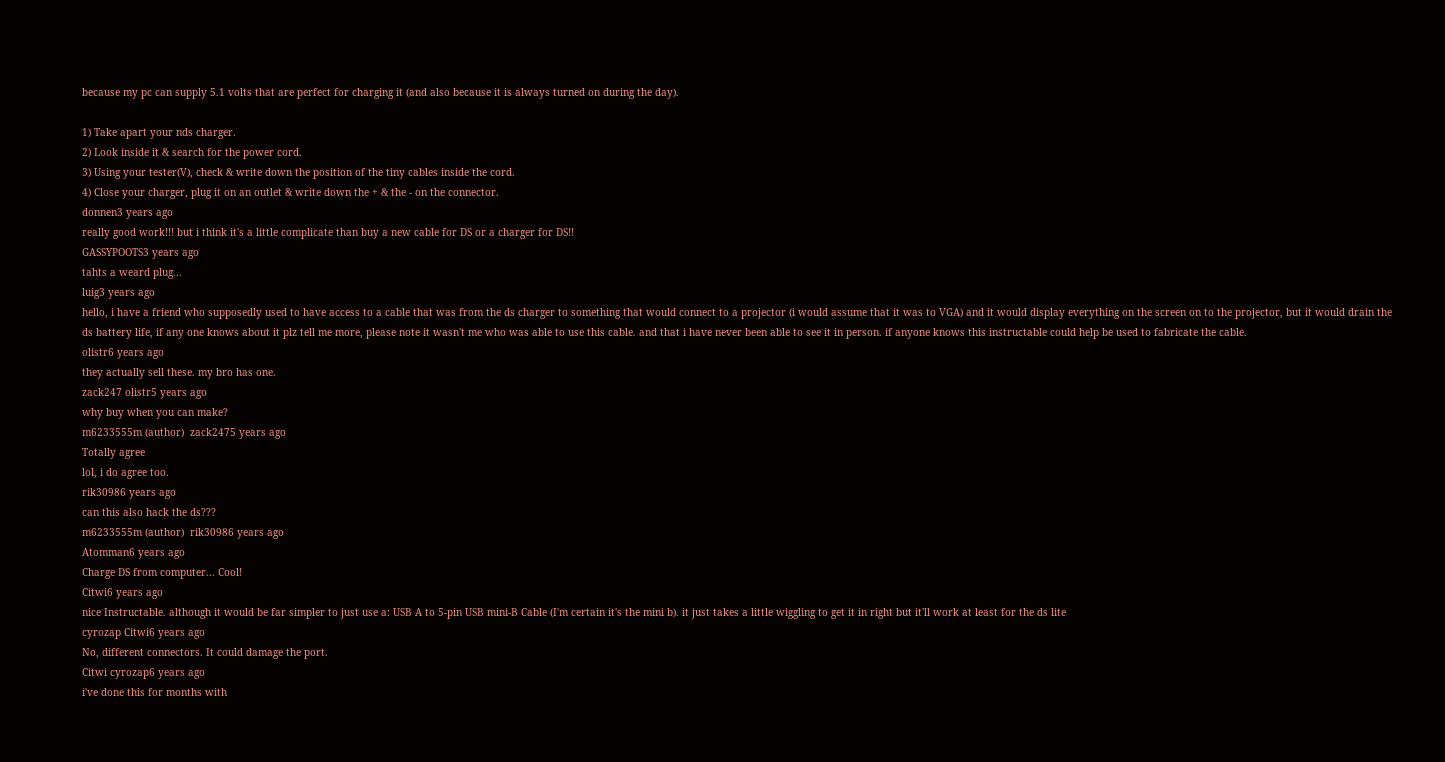because my pc can supply 5.1 volts that are perfect for charging it (and also because it is always turned on during the day).

1) Take apart your nds charger.
2) Look inside it & search for the power cord.
3) Using your tester(V), check & write down the position of the tiny cables inside the cord.
4) Close your charger, plug it on an outlet & write down the + & the - on the connector.
donnen3 years ago
really good work!!! but i think it's a little complicate than buy a new cable for DS or a charger for DS!!
GASSYPOOTS3 years ago
tahts a weard plug...
luig3 years ago
hello, i have a friend who supposedly used to have access to a cable that was from the ds charger to something that would connect to a projector (i would assume that it was to VGA) and it would display everything on the screen on to the projector, but it would drain the ds battery life, if any one knows about it plz tell me more, please note it wasn't me who was able to use this cable. and that i have never been able to see it in person. if anyone knows this instructable could help be used to fabricate the cable.
olistr6 years ago
they actually sell these. my bro has one.
zack247 olistr5 years ago
why buy when you can make?
m6233555m (author)  zack2475 years ago
Totally agree
lol, i do agree too.
rik30986 years ago
can this also hack the ds???
m6233555m (author)  rik30986 years ago
Atomman6 years ago
Charge DS from computer... Cool!
Citwi6 years ago
nice Instructable. although it would be far simpler to just use a: USB A to 5-pin USB mini-B Cable (I'm certain it's the mini b). it just takes a little wiggling to get it in right but it'll work at least for the ds lite
cyrozap Citwi6 years ago
No, different connectors. It could damage the port.
Citwi cyrozap6 years ago
i've done this for months with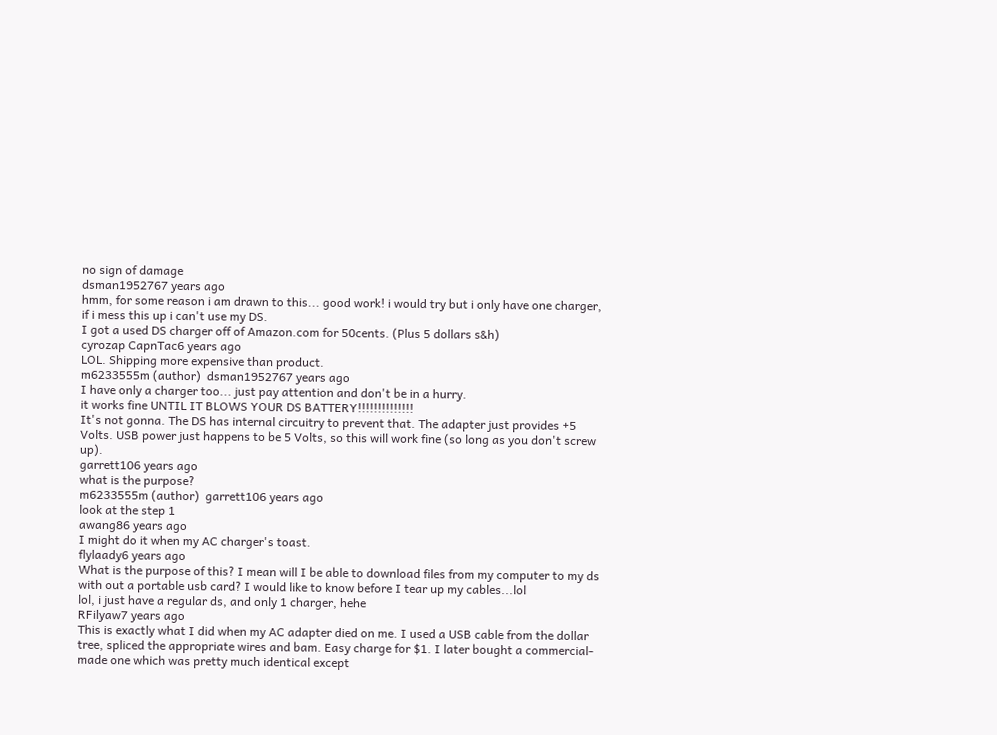no sign of damage
dsman1952767 years ago
hmm, for some reason i am drawn to this... good work! i would try but i only have one charger, if i mess this up i can't use my DS.
I got a used DS charger off of Amazon.com for 50cents. (Plus 5 dollars s&h)
cyrozap CapnTac6 years ago
LOL. Shipping more expensive than product.
m6233555m (author)  dsman1952767 years ago
I have only a charger too... just pay attention and don't be in a hurry.
it works fine UNTIL IT BLOWS YOUR DS BATTERY!!!!!!!!!!!!!!
It's not gonna. The DS has internal circuitry to prevent that. The adapter just provides +5 Volts. USB power just happens to be 5 Volts, so this will work fine (so long as you don't screw up).
garrett106 years ago
what is the purpose?
m6233555m (author)  garrett106 years ago
look at the step 1
awang86 years ago
I might do it when my AC charger's toast.
flylaady6 years ago
What is the purpose of this? I mean will I be able to download files from my computer to my ds with out a portable usb card? I would like to know before I tear up my cables...lol
lol, i just have a regular ds, and only 1 charger, hehe
RFilyaw7 years ago
This is exactly what I did when my AC adapter died on me. I used a USB cable from the dollar tree, spliced the appropriate wires and bam. Easy charge for $1. I later bought a commercial-made one which was pretty much identical except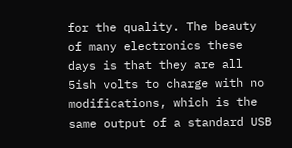for the quality. The beauty of many electronics these days is that they are all 5ish volts to charge with no modifications, which is the same output of a standard USB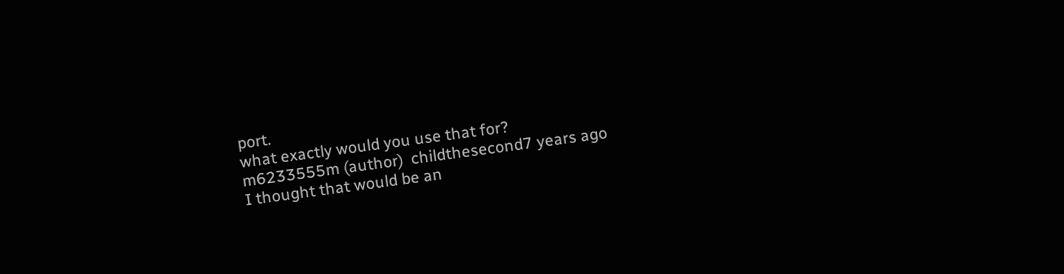port.
what exactly would you use that for?
m6233555m (author)  childthesecond7 years ago
I thought that would be an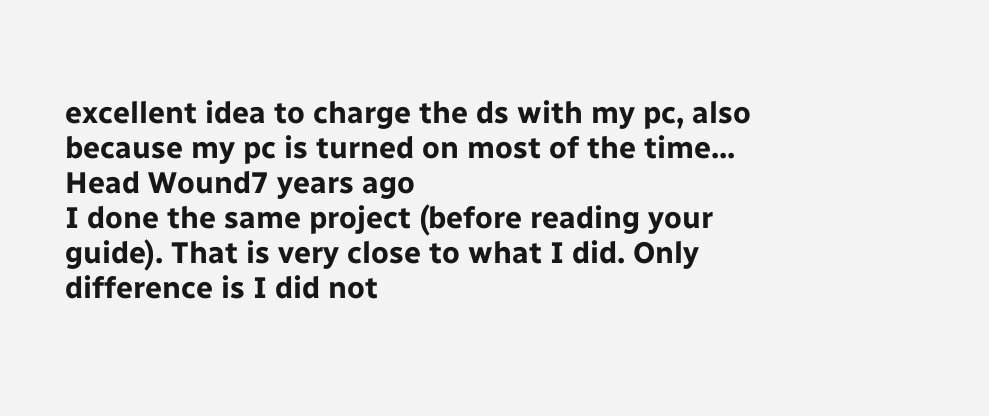excellent idea to charge the ds with my pc, also because my pc is turned on most of the time...
Head Wound7 years ago
I done the same project (before reading your guide). That is very close to what I did. Only difference is I did not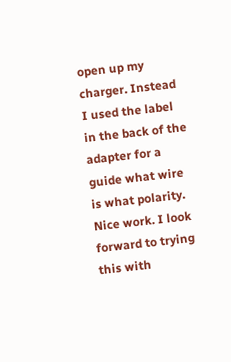open up my charger. Instead I used the label in the back of the adapter for a guide what wire is what polarity.
Nice work. I look forward to trying this with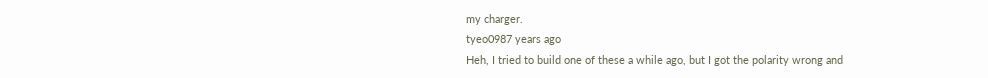my charger.
tyeo0987 years ago
Heh, I tried to build one of these a while ago, but I got the polarity wrong and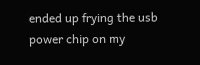ended up frying the usb power chip on my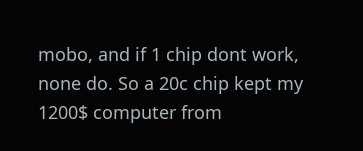mobo, and if 1 chip dont work, none do. So a 20c chip kept my 1200$ computer from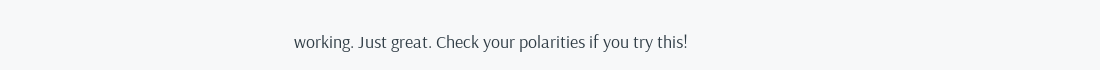working. Just great. Check your polarities if you try this!